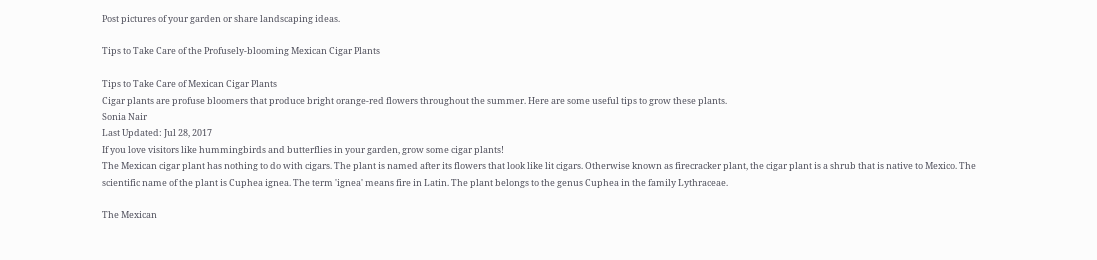Post pictures of your garden or share landscaping ideas.

Tips to Take Care of the Profusely-blooming Mexican Cigar Plants

Tips to Take Care of Mexican Cigar Plants
Cigar plants are profuse bloomers that produce bright orange-red flowers throughout the summer. Here are some useful tips to grow these plants.
Sonia Nair
Last Updated: Jul 28, 2017
If you love visitors like hummingbirds and butterflies in your garden, grow some cigar plants!
The Mexican cigar plant has nothing to do with cigars. The plant is named after its flowers that look like lit cigars. Otherwise known as firecracker plant, the cigar plant is a shrub that is native to Mexico. The scientific name of the plant is Cuphea ignea. The term 'ignea' means fire in Latin. The plant belongs to the genus Cuphea in the family Lythraceae.

The Mexican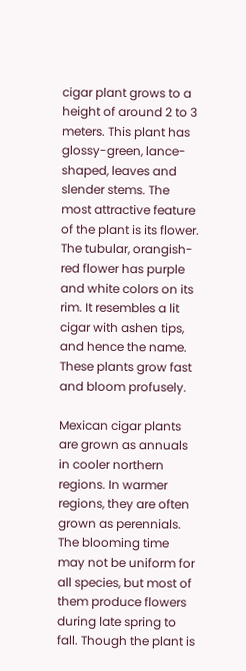cigar plant grows to a height of around 2 to 3 meters. This plant has glossy-green, lance-shaped, leaves and slender stems. The most attractive feature of the plant is its flower. The tubular, orangish-red flower has purple and white colors on its rim. It resembles a lit cigar with ashen tips, and hence the name. These plants grow fast and bloom profusely.

Mexican cigar plants are grown as annuals in cooler northern regions. In warmer regions, they are often grown as perennials. The blooming time may not be uniform for all species, but most of them produce flowers during late spring to fall. Though the plant is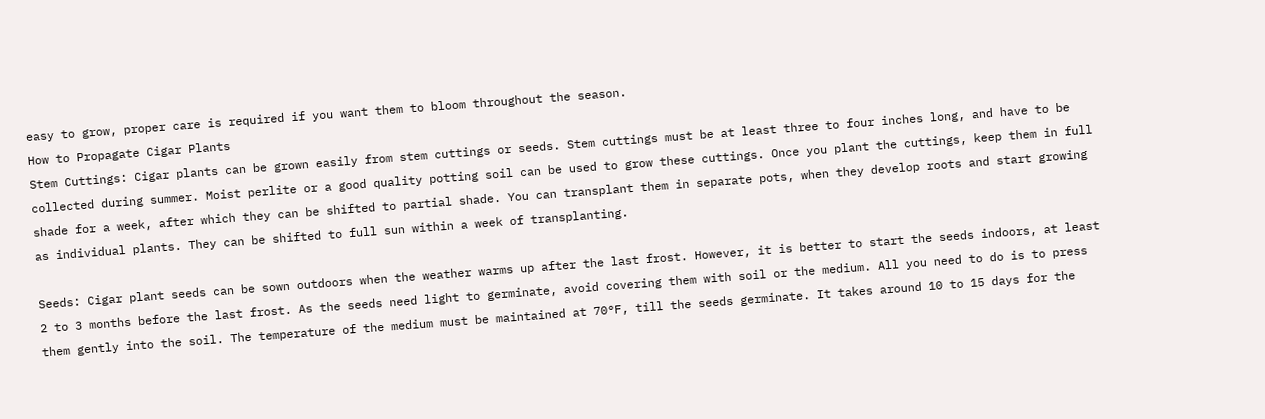easy to grow, proper care is required if you want them to bloom throughout the season.
How to Propagate Cigar Plants
Stem Cuttings: Cigar plants can be grown easily from stem cuttings or seeds. Stem cuttings must be at least three to four inches long, and have to be collected during summer. Moist perlite or a good quality potting soil can be used to grow these cuttings. Once you plant the cuttings, keep them in full shade for a week, after which they can be shifted to partial shade. You can transplant them in separate pots, when they develop roots and start growing as individual plants. They can be shifted to full sun within a week of transplanting.

Seeds: Cigar plant seeds can be sown outdoors when the weather warms up after the last frost. However, it is better to start the seeds indoors, at least 2 to 3 months before the last frost. As the seeds need light to germinate, avoid covering them with soil or the medium. All you need to do is to press them gently into the soil. The temperature of the medium must be maintained at 70°F, till the seeds germinate. It takes around 10 to 15 days for the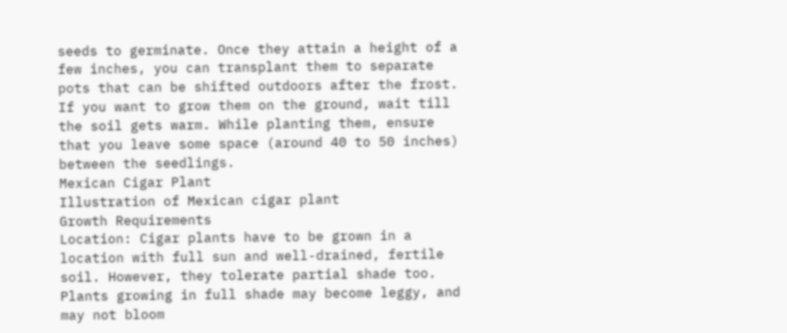seeds to germinate. Once they attain a height of a few inches, you can transplant them to separate pots that can be shifted outdoors after the frost. If you want to grow them on the ground, wait till the soil gets warm. While planting them, ensure that you leave some space (around 40 to 50 inches) between the seedlings.
Mexican Cigar Plant
Illustration of Mexican cigar plant
Growth Requirements
Location: Cigar plants have to be grown in a location with full sun and well-drained, fertile soil. However, they tolerate partial shade too. Plants growing in full shade may become leggy, and may not bloom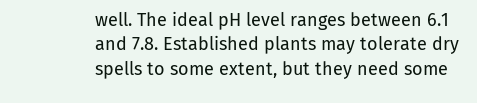well. The ideal pH level ranges between 6.1 and 7.8. Established plants may tolerate dry spells to some extent, but they need some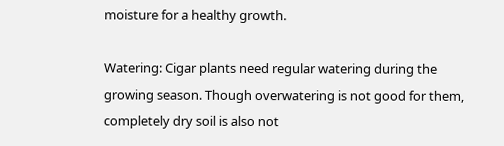moisture for a healthy growth.

Watering: Cigar plants need regular watering during the growing season. Though overwatering is not good for them, completely dry soil is also not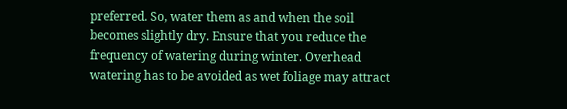preferred. So, water them as and when the soil becomes slightly dry. Ensure that you reduce the frequency of watering during winter. Overhead watering has to be avoided as wet foliage may attract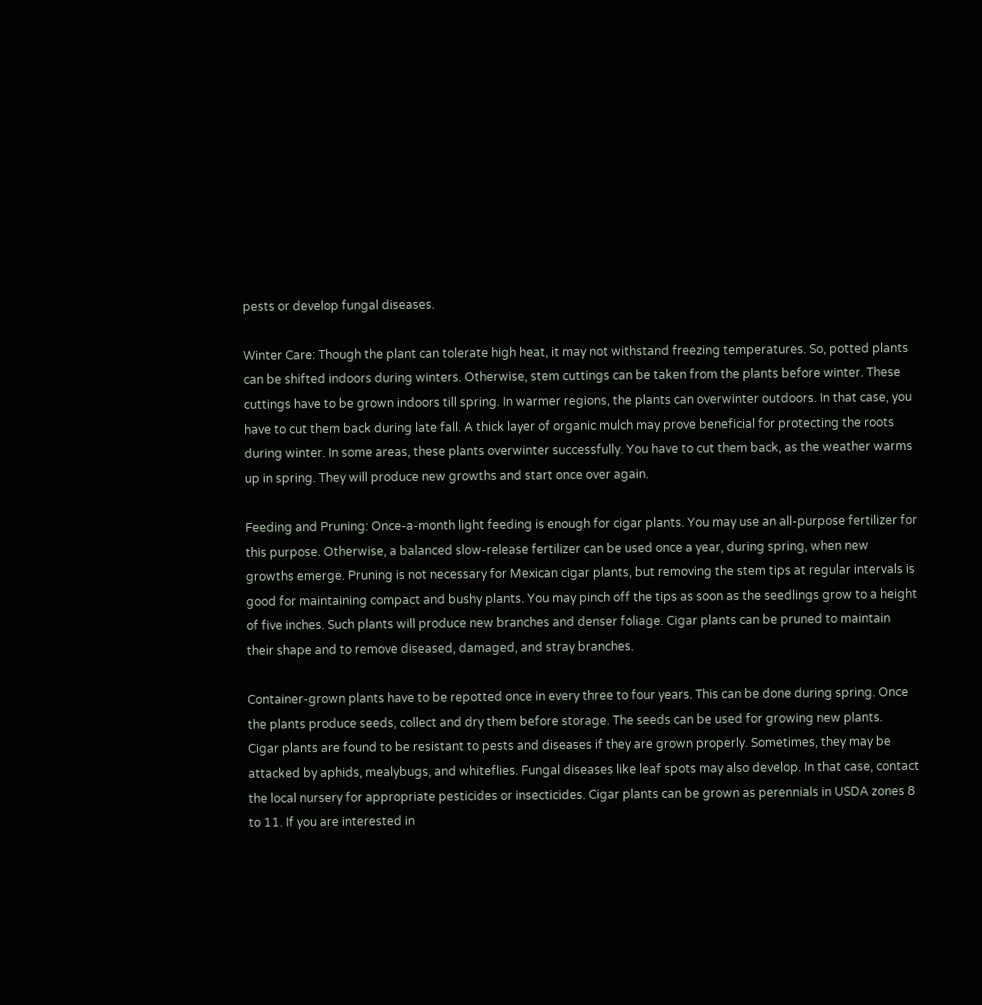pests or develop fungal diseases.

Winter Care: Though the plant can tolerate high heat, it may not withstand freezing temperatures. So, potted plants can be shifted indoors during winters. Otherwise, stem cuttings can be taken from the plants before winter. These cuttings have to be grown indoors till spring. In warmer regions, the plants can overwinter outdoors. In that case, you have to cut them back during late fall. A thick layer of organic mulch may prove beneficial for protecting the roots during winter. In some areas, these plants overwinter successfully. You have to cut them back, as the weather warms up in spring. They will produce new growths and start once over again.

Feeding and Pruning: Once-a-month light feeding is enough for cigar plants. You may use an all-purpose fertilizer for this purpose. Otherwise, a balanced slow-release fertilizer can be used once a year, during spring, when new growths emerge. Pruning is not necessary for Mexican cigar plants, but removing the stem tips at regular intervals is good for maintaining compact and bushy plants. You may pinch off the tips as soon as the seedlings grow to a height of five inches. Such plants will produce new branches and denser foliage. Cigar plants can be pruned to maintain their shape and to remove diseased, damaged, and stray branches.

Container-grown plants have to be repotted once in every three to four years. This can be done during spring. Once the plants produce seeds, collect and dry them before storage. The seeds can be used for growing new plants.
Cigar plants are found to be resistant to pests and diseases if they are grown properly. Sometimes, they may be attacked by aphids, mealybugs, and whiteflies. Fungal diseases like leaf spots may also develop. In that case, contact the local nursery for appropriate pesticides or insecticides. Cigar plants can be grown as perennials in USDA zones 8 to 11. If you are interested in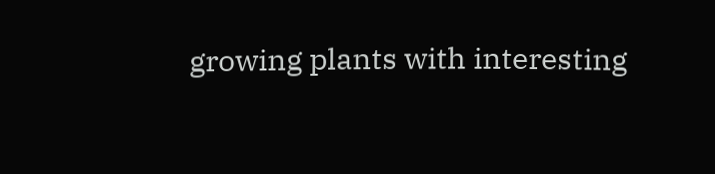growing plants with interesting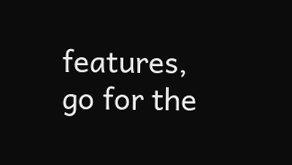features, go for the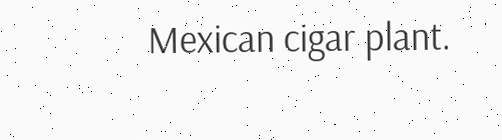Mexican cigar plant.